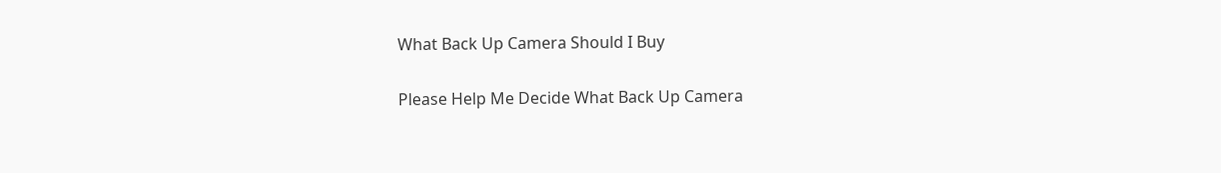What Back Up Camera Should I Buy

Please Help Me Decide What Back Up Camera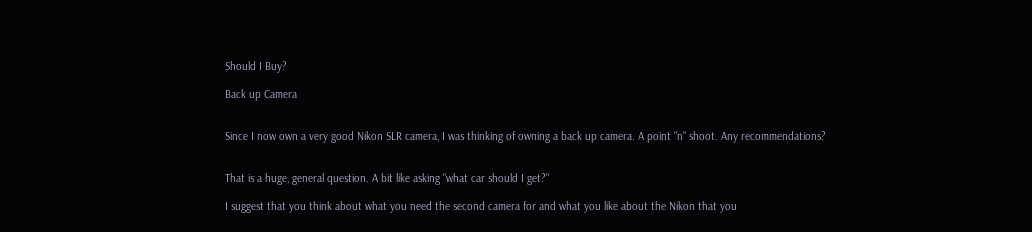Should I Buy?

Back up Camera


Since I now own a very good Nikon SLR camera, I was thinking of owning a back up camera. A point "n" shoot. Any recommendations?


That is a huge, general question. A bit like asking "what car should I get?"

I suggest that you think about what you need the second camera for and what you like about the Nikon that you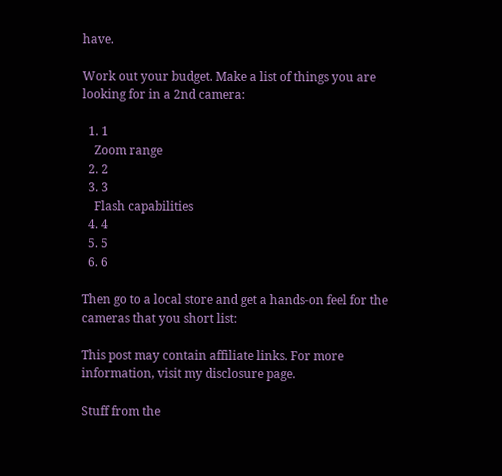have.

Work out your budget. Make a list of things you are looking for in a 2nd camera:

  1. 1
    Zoom range
  2. 2
  3. 3
    Flash capabilities
  4. 4
  5. 5
  6. 6

Then go to a local store and get a hands-on feel for the cameras that you short list:

This post may contain affiliate links. For more information, visit my disclosure page.

Stuff from the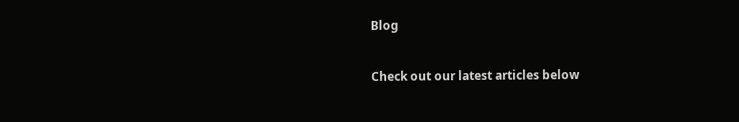Blog

Check out our latest articles below